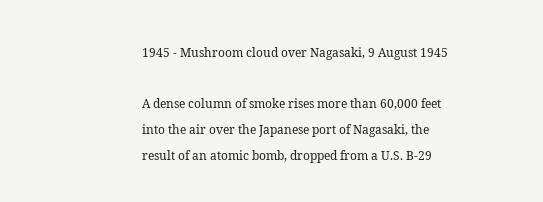1945 - Mushroom cloud over Nagasaki, 9 August 1945

A dense column of smoke rises more than 60,000 feet into the air over the Japanese port of Nagasaki, the result of an atomic bomb, dropped from a U.S. B-29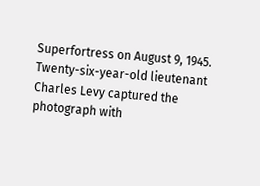Superfortress on August 9, 1945.
Twenty-six-year-old lieutenant Charles Levy captured the photograph with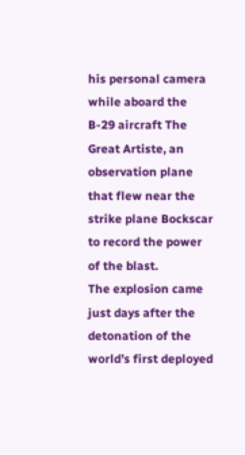his personal camera while aboard the B-29 aircraft The Great Artiste, an observation plane that flew near the strike plane Bockscar to record the power of the blast.
The explosion came just days after the detonation of the world’s first deployed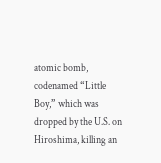atomic bomb, codenamed “Little Boy,” which was dropped by the U.S. on Hiroshima, killing an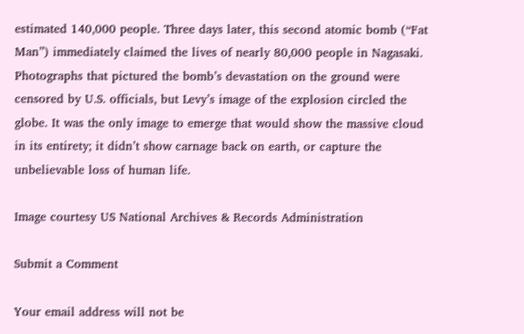estimated 140,000 people. Three days later, this second atomic bomb (“Fat Man”) immediately claimed the lives of nearly 80,000 people in Nagasaki.
Photographs that pictured the bomb’s devastation on the ground were censored by U.S. officials, but Levy’s image of the explosion circled the globe. It was the only image to emerge that would show the massive cloud in its entirety; it didn’t show carnage back on earth, or capture the unbelievable loss of human life.

Image courtesy US National Archives & Records Administration

Submit a Comment

Your email address will not be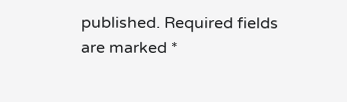published. Required fields are marked *